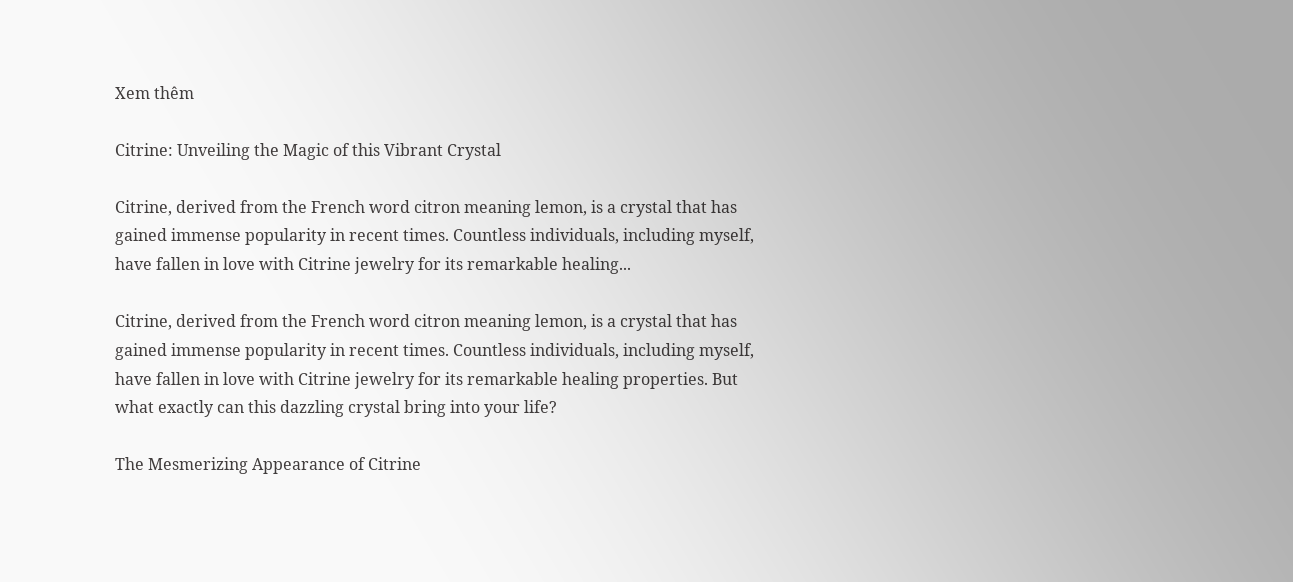Xem thêm

Citrine: Unveiling the Magic of this Vibrant Crystal

Citrine, derived from the French word citron meaning lemon, is a crystal that has gained immense popularity in recent times. Countless individuals, including myself, have fallen in love with Citrine jewelry for its remarkable healing...

Citrine, derived from the French word citron meaning lemon, is a crystal that has gained immense popularity in recent times. Countless individuals, including myself, have fallen in love with Citrine jewelry for its remarkable healing properties. But what exactly can this dazzling crystal bring into your life?

The Mesmerizing Appearance of Citrine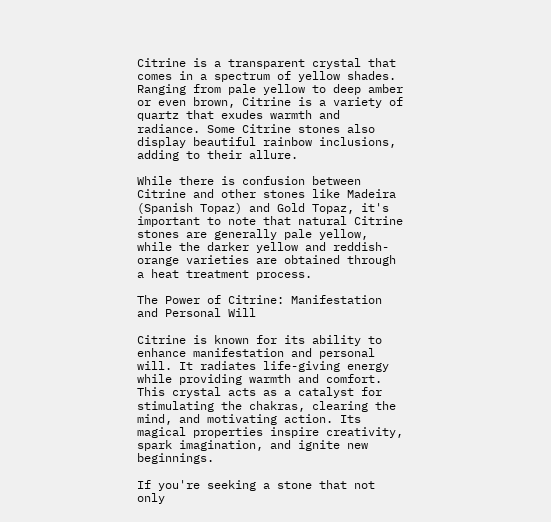Citrine is a transparent crystal that comes in a spectrum of yellow shades. Ranging from pale yellow to deep amber or even brown, Citrine is a variety of quartz that exudes warmth and radiance. Some Citrine stones also display beautiful rainbow inclusions, adding to their allure.

While there is confusion between Citrine and other stones like Madeira (Spanish Topaz) and Gold Topaz, it's important to note that natural Citrine stones are generally pale yellow, while the darker yellow and reddish-orange varieties are obtained through a heat treatment process.

The Power of Citrine: Manifestation and Personal Will

Citrine is known for its ability to enhance manifestation and personal will. It radiates life-giving energy while providing warmth and comfort. This crystal acts as a catalyst for stimulating the chakras, clearing the mind, and motivating action. Its magical properties inspire creativity, spark imagination, and ignite new beginnings.

If you're seeking a stone that not only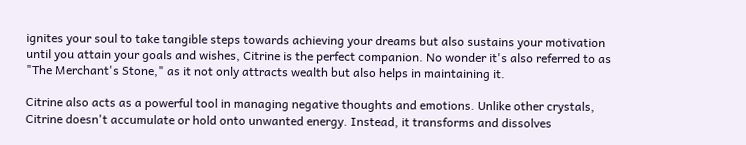ignites your soul to take tangible steps towards achieving your dreams but also sustains your motivation until you attain your goals and wishes, Citrine is the perfect companion. No wonder it's also referred to as "The Merchant's Stone," as it not only attracts wealth but also helps in maintaining it.

Citrine also acts as a powerful tool in managing negative thoughts and emotions. Unlike other crystals, Citrine doesn't accumulate or hold onto unwanted energy. Instead, it transforms and dissolves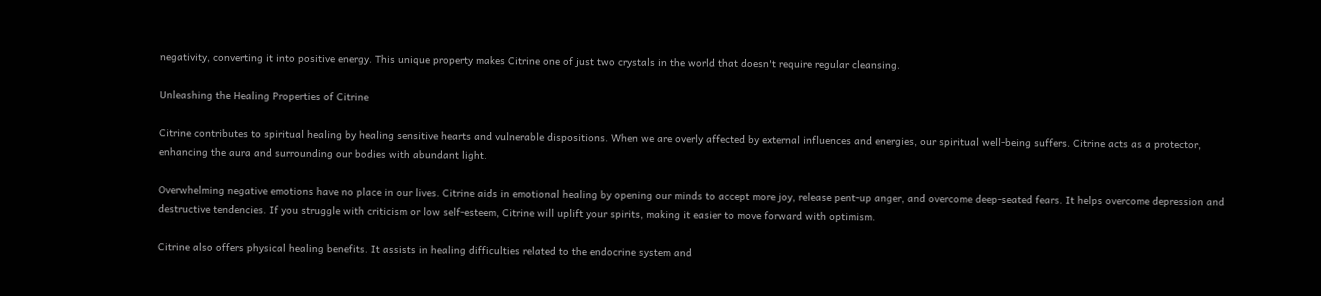negativity, converting it into positive energy. This unique property makes Citrine one of just two crystals in the world that doesn't require regular cleansing.

Unleashing the Healing Properties of Citrine

Citrine contributes to spiritual healing by healing sensitive hearts and vulnerable dispositions. When we are overly affected by external influences and energies, our spiritual well-being suffers. Citrine acts as a protector, enhancing the aura and surrounding our bodies with abundant light.

Overwhelming negative emotions have no place in our lives. Citrine aids in emotional healing by opening our minds to accept more joy, release pent-up anger, and overcome deep-seated fears. It helps overcome depression and destructive tendencies. If you struggle with criticism or low self-esteem, Citrine will uplift your spirits, making it easier to move forward with optimism.

Citrine also offers physical healing benefits. It assists in healing difficulties related to the endocrine system and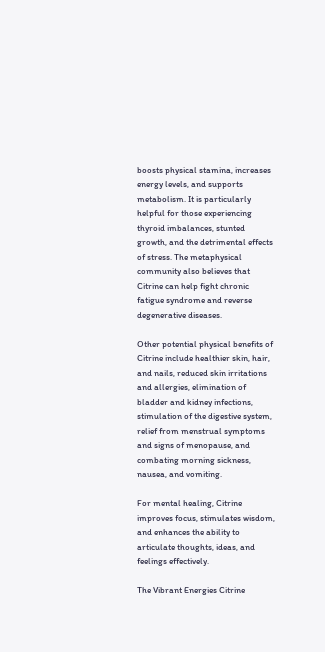boosts physical stamina, increases energy levels, and supports metabolism. It is particularly helpful for those experiencing thyroid imbalances, stunted growth, and the detrimental effects of stress. The metaphysical community also believes that Citrine can help fight chronic fatigue syndrome and reverse degenerative diseases.

Other potential physical benefits of Citrine include healthier skin, hair, and nails, reduced skin irritations and allergies, elimination of bladder and kidney infections, stimulation of the digestive system, relief from menstrual symptoms and signs of menopause, and combating morning sickness, nausea, and vomiting.

For mental healing, Citrine improves focus, stimulates wisdom, and enhances the ability to articulate thoughts, ideas, and feelings effectively.

The Vibrant Energies Citrine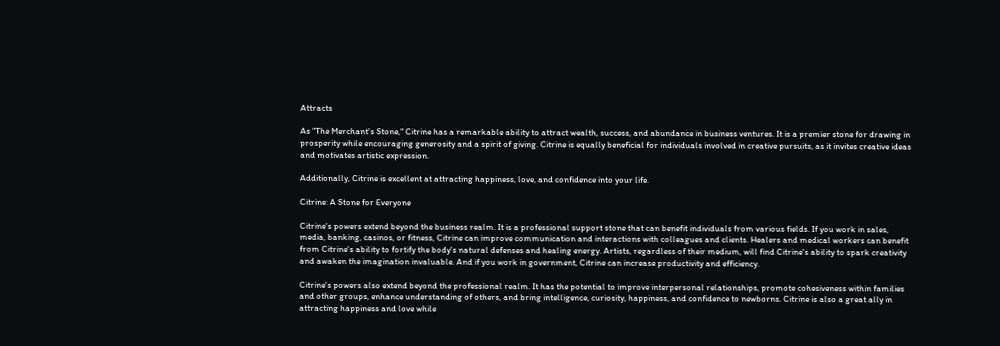Attracts

As "The Merchant's Stone," Citrine has a remarkable ability to attract wealth, success, and abundance in business ventures. It is a premier stone for drawing in prosperity while encouraging generosity and a spirit of giving. Citrine is equally beneficial for individuals involved in creative pursuits, as it invites creative ideas and motivates artistic expression.

Additionally, Citrine is excellent at attracting happiness, love, and confidence into your life.

Citrine: A Stone for Everyone

Citrine's powers extend beyond the business realm. It is a professional support stone that can benefit individuals from various fields. If you work in sales, media, banking, casinos, or fitness, Citrine can improve communication and interactions with colleagues and clients. Healers and medical workers can benefit from Citrine's ability to fortify the body's natural defenses and healing energy. Artists, regardless of their medium, will find Citrine's ability to spark creativity and awaken the imagination invaluable. And if you work in government, Citrine can increase productivity and efficiency.

Citrine's powers also extend beyond the professional realm. It has the potential to improve interpersonal relationships, promote cohesiveness within families and other groups, enhance understanding of others, and bring intelligence, curiosity, happiness, and confidence to newborns. Citrine is also a great ally in attracting happiness and love while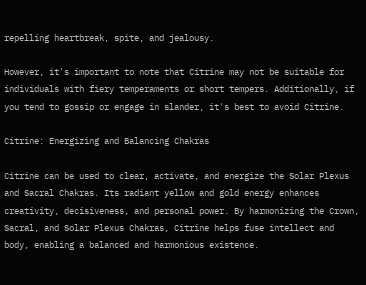repelling heartbreak, spite, and jealousy.

However, it's important to note that Citrine may not be suitable for individuals with fiery temperaments or short tempers. Additionally, if you tend to gossip or engage in slander, it's best to avoid Citrine.

Citrine: Energizing and Balancing Chakras

Citrine can be used to clear, activate, and energize the Solar Plexus and Sacral Chakras. Its radiant yellow and gold energy enhances creativity, decisiveness, and personal power. By harmonizing the Crown, Sacral, and Solar Plexus Chakras, Citrine helps fuse intellect and body, enabling a balanced and harmonious existence.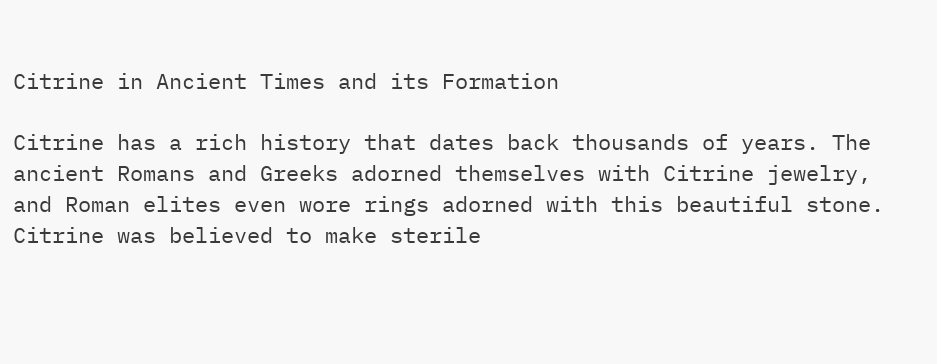Citrine in Ancient Times and its Formation

Citrine has a rich history that dates back thousands of years. The ancient Romans and Greeks adorned themselves with Citrine jewelry, and Roman elites even wore rings adorned with this beautiful stone. Citrine was believed to make sterile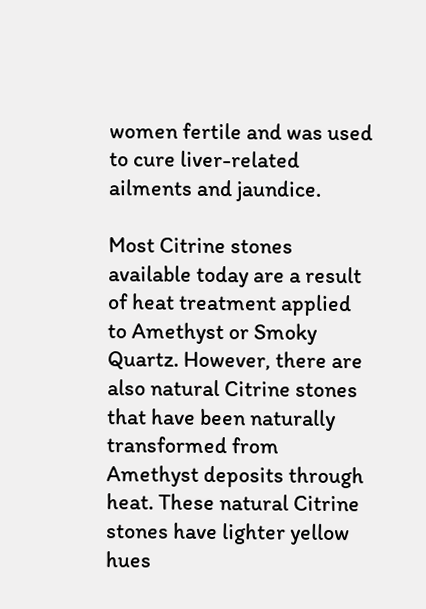women fertile and was used to cure liver-related ailments and jaundice.

Most Citrine stones available today are a result of heat treatment applied to Amethyst or Smoky Quartz. However, there are also natural Citrine stones that have been naturally transformed from Amethyst deposits through heat. These natural Citrine stones have lighter yellow hues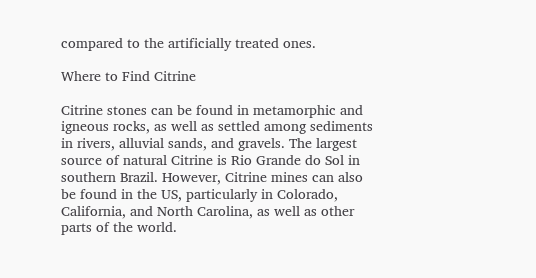compared to the artificially treated ones.

Where to Find Citrine

Citrine stones can be found in metamorphic and igneous rocks, as well as settled among sediments in rivers, alluvial sands, and gravels. The largest source of natural Citrine is Rio Grande do Sol in southern Brazil. However, Citrine mines can also be found in the US, particularly in Colorado, California, and North Carolina, as well as other parts of the world.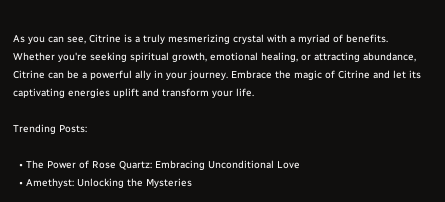As you can see, Citrine is a truly mesmerizing crystal with a myriad of benefits. Whether you're seeking spiritual growth, emotional healing, or attracting abundance, Citrine can be a powerful ally in your journey. Embrace the magic of Citrine and let its captivating energies uplift and transform your life.

Trending Posts:

  • The Power of Rose Quartz: Embracing Unconditional Love
  • Amethyst: Unlocking the Mysteries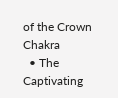of the Crown Chakra
  • The Captivating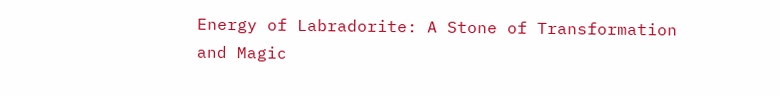Energy of Labradorite: A Stone of Transformation and Magic